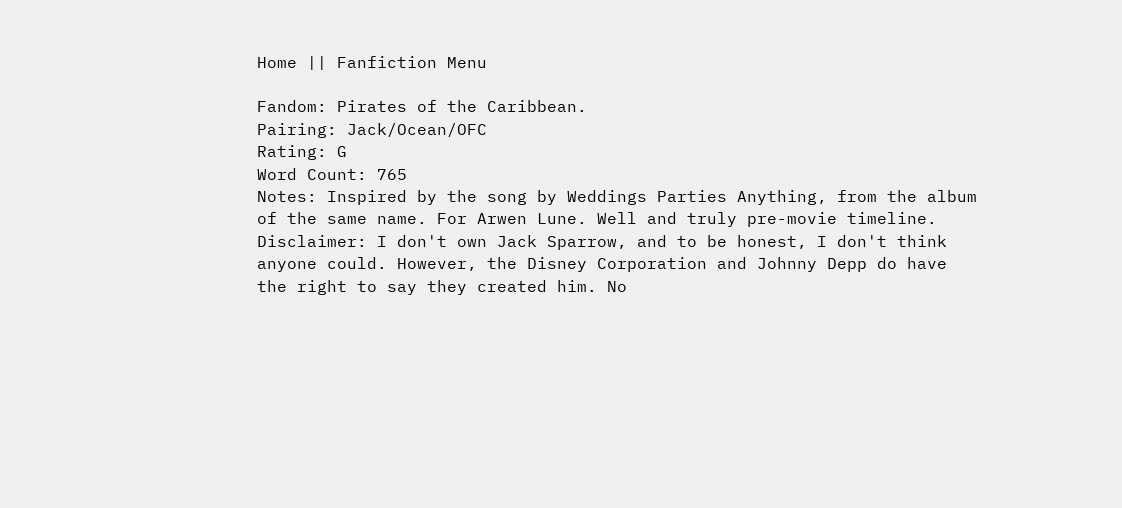Home || Fanfiction Menu

Fandom: Pirates of the Caribbean.
Pairing: Jack/Ocean/OFC
Rating: G
Word Count: 765
Notes: Inspired by the song by Weddings Parties Anything, from the album of the same name. For Arwen Lune. Well and truly pre-movie timeline.
Disclaimer: I don't own Jack Sparrow, and to be honest, I don't think anyone could. However, the Disney Corporation and Johnny Depp do have the right to say they created him. No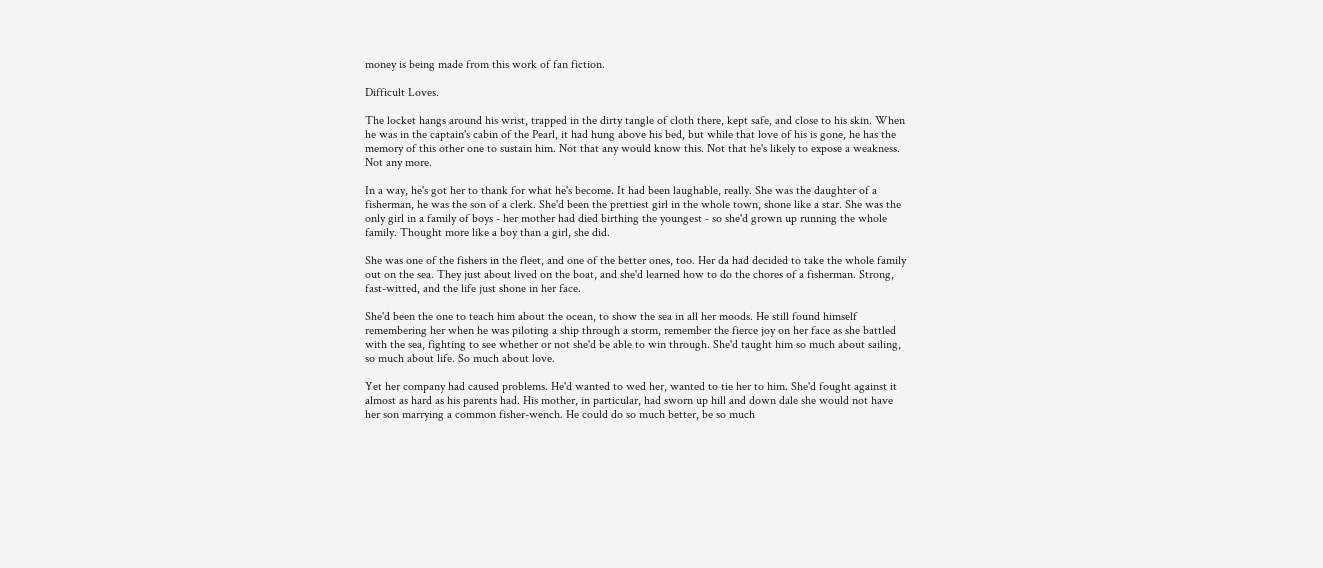money is being made from this work of fan fiction.

Difficult Loves.

The locket hangs around his wrist, trapped in the dirty tangle of cloth there, kept safe, and close to his skin. When he was in the captain's cabin of the Pearl, it had hung above his bed, but while that love of his is gone, he has the memory of this other one to sustain him. Not that any would know this. Not that he's likely to expose a weakness. Not any more.

In a way, he's got her to thank for what he's become. It had been laughable, really. She was the daughter of a fisherman, he was the son of a clerk. She'd been the prettiest girl in the whole town, shone like a star. She was the only girl in a family of boys - her mother had died birthing the youngest - so she'd grown up running the whole family. Thought more like a boy than a girl, she did.

She was one of the fishers in the fleet, and one of the better ones, too. Her da had decided to take the whole family out on the sea. They just about lived on the boat, and she'd learned how to do the chores of a fisherman. Strong, fast-witted, and the life just shone in her face.

She'd been the one to teach him about the ocean, to show the sea in all her moods. He still found himself remembering her when he was piloting a ship through a storm, remember the fierce joy on her face as she battled with the sea, fighting to see whether or not she'd be able to win through. She'd taught him so much about sailing, so much about life. So much about love.

Yet her company had caused problems. He'd wanted to wed her, wanted to tie her to him. She'd fought against it almost as hard as his parents had. His mother, in particular, had sworn up hill and down dale she would not have her son marrying a common fisher-wench. He could do so much better, be so much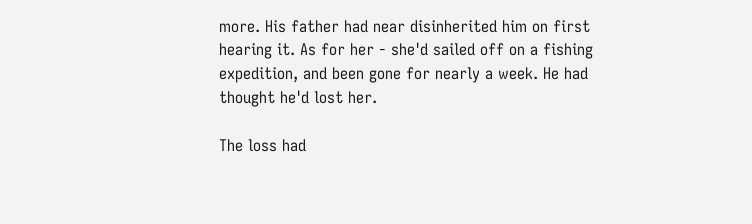more. His father had near disinherited him on first hearing it. As for her - she'd sailed off on a fishing expedition, and been gone for nearly a week. He had thought he'd lost her.

The loss had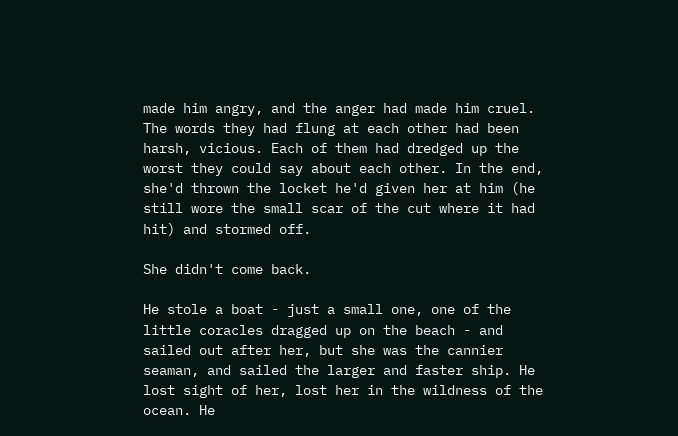made him angry, and the anger had made him cruel. The words they had flung at each other had been harsh, vicious. Each of them had dredged up the worst they could say about each other. In the end, she'd thrown the locket he'd given her at him (he still wore the small scar of the cut where it had hit) and stormed off.

She didn't come back.

He stole a boat - just a small one, one of the little coracles dragged up on the beach - and sailed out after her, but she was the cannier seaman, and sailed the larger and faster ship. He lost sight of her, lost her in the wildness of the ocean. He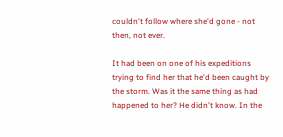couldn't follow where she'd gone - not then, not ever.

It had been on one of his expeditions trying to find her that he'd been caught by the storm. Was it the same thing as had happened to her? He didn't know. In the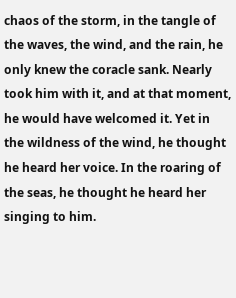chaos of the storm, in the tangle of the waves, the wind, and the rain, he only knew the coracle sank. Nearly took him with it, and at that moment, he would have welcomed it. Yet in the wildness of the wind, he thought he heard her voice. In the roaring of the seas, he thought he heard her singing to him.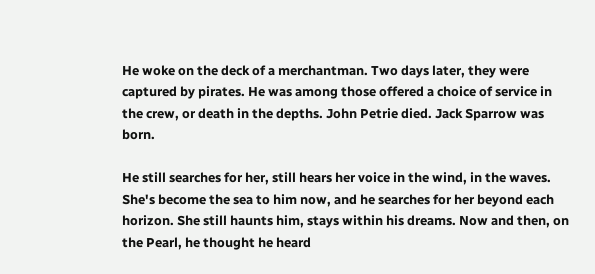He woke on the deck of a merchantman. Two days later, they were captured by pirates. He was among those offered a choice of service in the crew, or death in the depths. John Petrie died. Jack Sparrow was born.

He still searches for her, still hears her voice in the wind, in the waves. She's become the sea to him now, and he searches for her beyond each horizon. She still haunts him, stays within his dreams. Now and then, on the Pearl, he thought he heard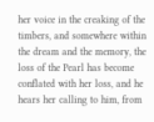her voice in the creaking of the timbers, and somewhere within the dream and the memory, the loss of the Pearl has become conflated with her loss, and he hears her calling to him, from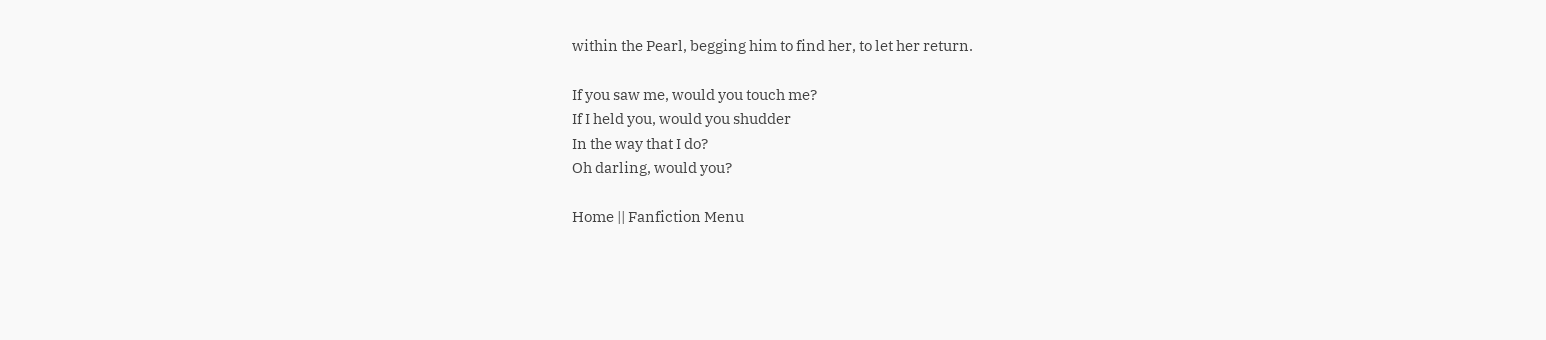within the Pearl, begging him to find her, to let her return.

If you saw me, would you touch me?
If I held you, would you shudder
In the way that I do?
Oh darling, would you?

Home || Fanfiction Menu